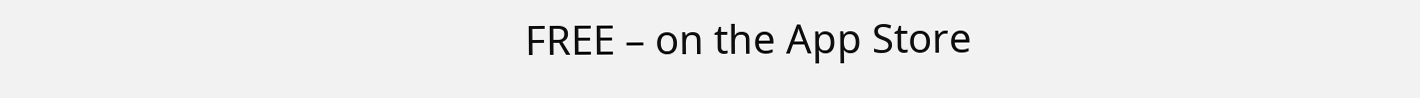FREE – on the App Store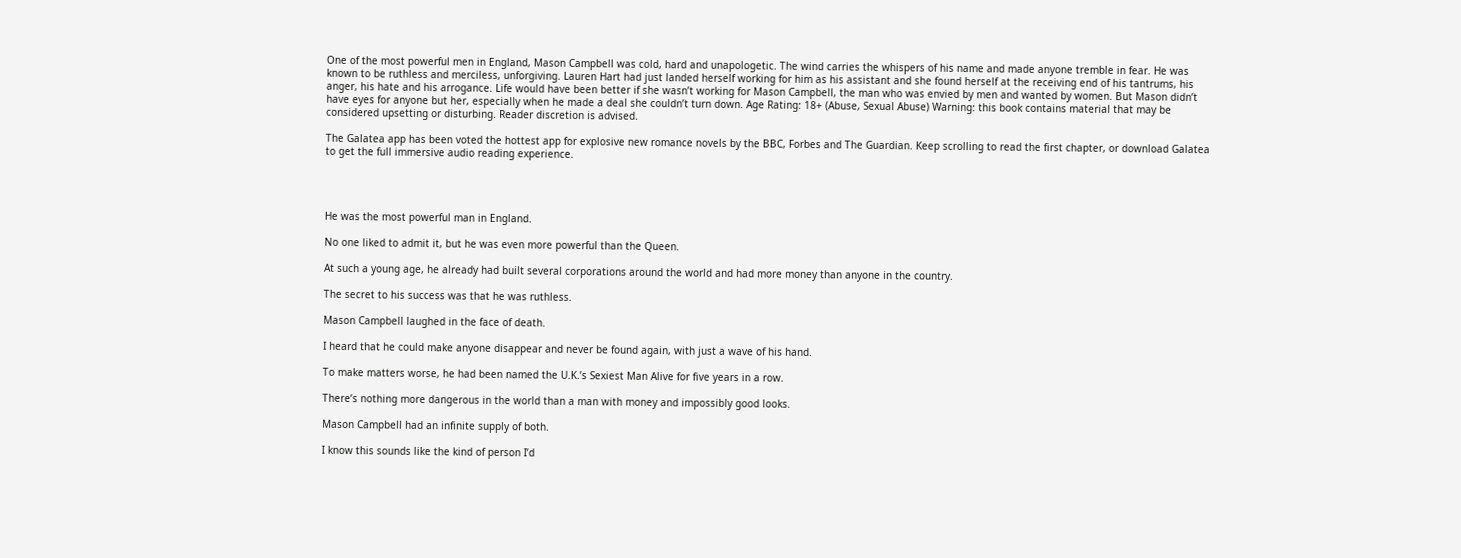One of the most powerful men in England, Mason Campbell was cold, hard and unapologetic. The wind carries the whispers of his name and made anyone tremble in fear. He was known to be ruthless and merciless, unforgiving. Lauren Hart had just landed herself working for him as his assistant and she found herself at the receiving end of his tantrums, his anger, his hate and his arrogance. Life would have been better if she wasn’t working for Mason Campbell, the man who was envied by men and wanted by women. But Mason didn’t have eyes for anyone but her, especially when he made a deal she couldn’t turn down. Age Rating: 18+ (Abuse, Sexual Abuse) Warning: this book contains material that may be considered upsetting or disturbing. Reader discretion is advised.

The Galatea app has been voted the hottest app for explosive new romance novels by the BBC, Forbes and The Guardian. Keep scrolling to read the first chapter, or download Galatea to get the full immersive audio reading experience.




He was the most powerful man in England.

No one liked to admit it, but he was even more powerful than the Queen.

At such a young age, he already had built several corporations around the world and had more money than anyone in the country.

The secret to his success was that he was ruthless.

Mason Campbell laughed in the face of death.

I heard that he could make anyone disappear and never be found again, with just a wave of his hand.

To make matters worse, he had been named the U.K.’s Sexiest Man Alive for five years in a row.

There’s nothing more dangerous in the world than a man with money and impossibly good looks.

Mason Campbell had an infinite supply of both.

I know this sounds like the kind of person I’d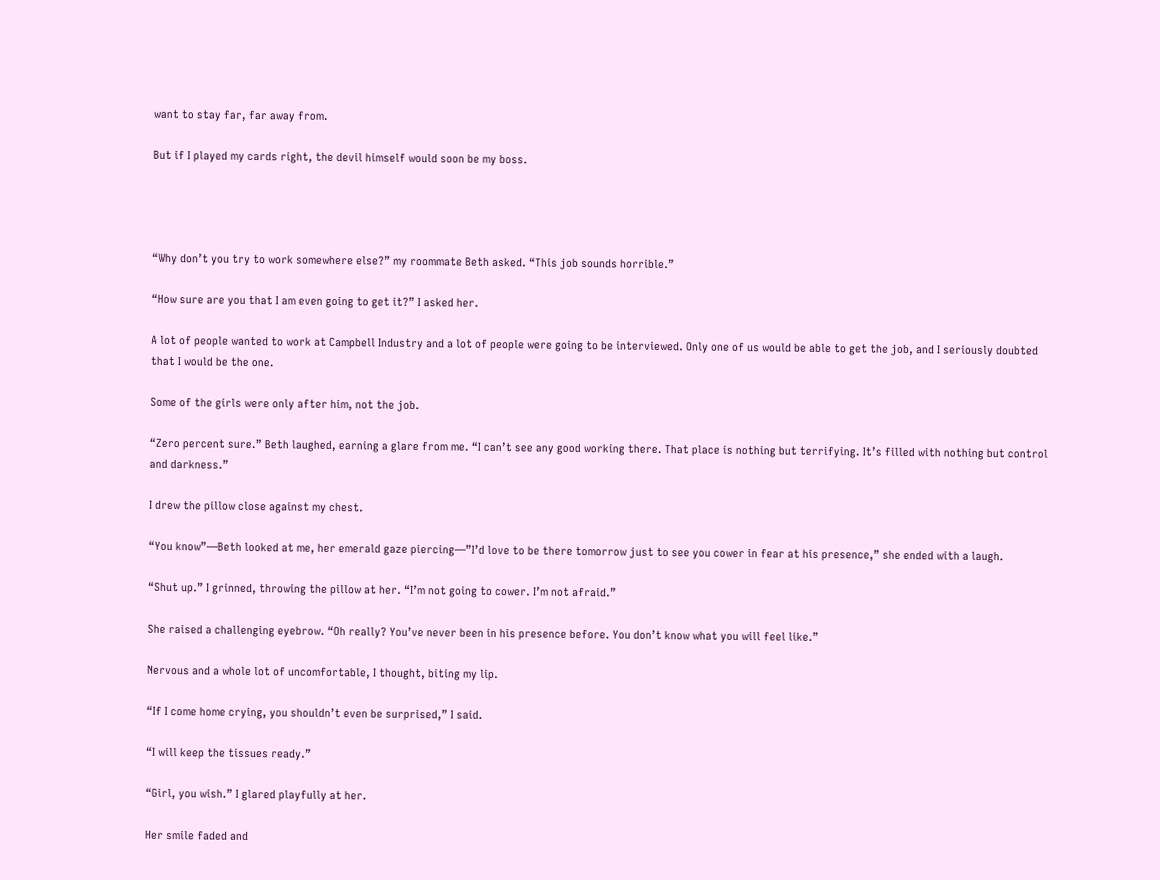want to stay far, far away from.

But if I played my cards right, the devil himself would soon be my boss.




“Why don’t you try to work somewhere else?” my roommate Beth asked. “This job sounds horrible.”

“How sure are you that I am even going to get it?” I asked her.

A lot of people wanted to work at Campbell Industry and a lot of people were going to be interviewed. Only one of us would be able to get the job, and I seriously doubted that I would be the one.

Some of the girls were only after him, not the job.

“Zero percent sure.” Beth laughed, earning a glare from me. “I can’t see any good working there. That place is nothing but terrifying. It’s filled with nothing but control and darkness.”

I drew the pillow close against my chest.

“You know”—Beth looked at me, her emerald gaze piercing—”I’d love to be there tomorrow just to see you cower in fear at his presence,” she ended with a laugh.

“Shut up.” I grinned, throwing the pillow at her. “I’m not going to cower. I’m not afraid.”

She raised a challenging eyebrow. “Oh really? You’ve never been in his presence before. You don’t know what you will feel like.”

Nervous and a whole lot of uncomfortable, I thought, biting my lip.

“If I come home crying, you shouldn’t even be surprised,” I said.

“I will keep the tissues ready.”

“Girl, you wish.” I glared playfully at her.

Her smile faded and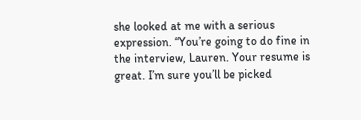she looked at me with a serious expression. “You’re going to do fine in the interview, Lauren. Your resume is great. I’m sure you’ll be picked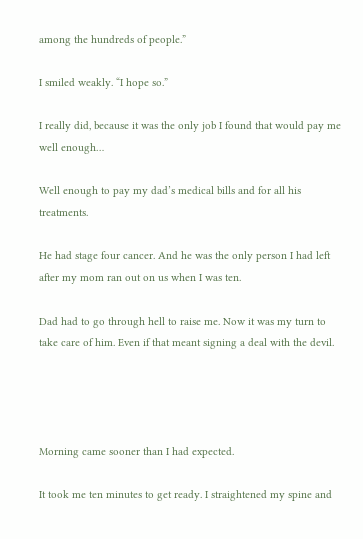among the hundreds of people.”

I smiled weakly. “I hope so.”

I really did, because it was the only job I found that would pay me well enough…

Well enough to pay my dad’s medical bills and for all his treatments.

He had stage four cancer. And he was the only person I had left after my mom ran out on us when I was ten.

Dad had to go through hell to raise me. Now it was my turn to take care of him. Even if that meant signing a deal with the devil.




Morning came sooner than I had expected.

It took me ten minutes to get ready. I straightened my spine and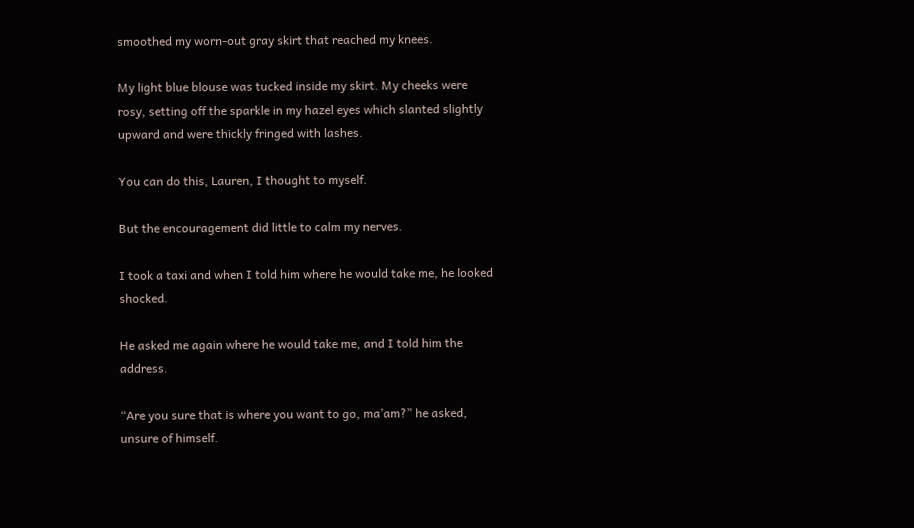smoothed my worn-out gray skirt that reached my knees.

My light blue blouse was tucked inside my skirt. My cheeks were rosy, setting off the sparkle in my hazel eyes which slanted slightly upward and were thickly fringed with lashes.

You can do this, Lauren, I thought to myself.

But the encouragement did little to calm my nerves.

I took a taxi and when I told him where he would take me, he looked shocked.

He asked me again where he would take me, and I told him the address.

“Are you sure that is where you want to go, ma’am?” he asked, unsure of himself.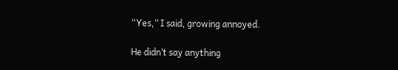“Yes,” I said, growing annoyed.

He didn’t say anything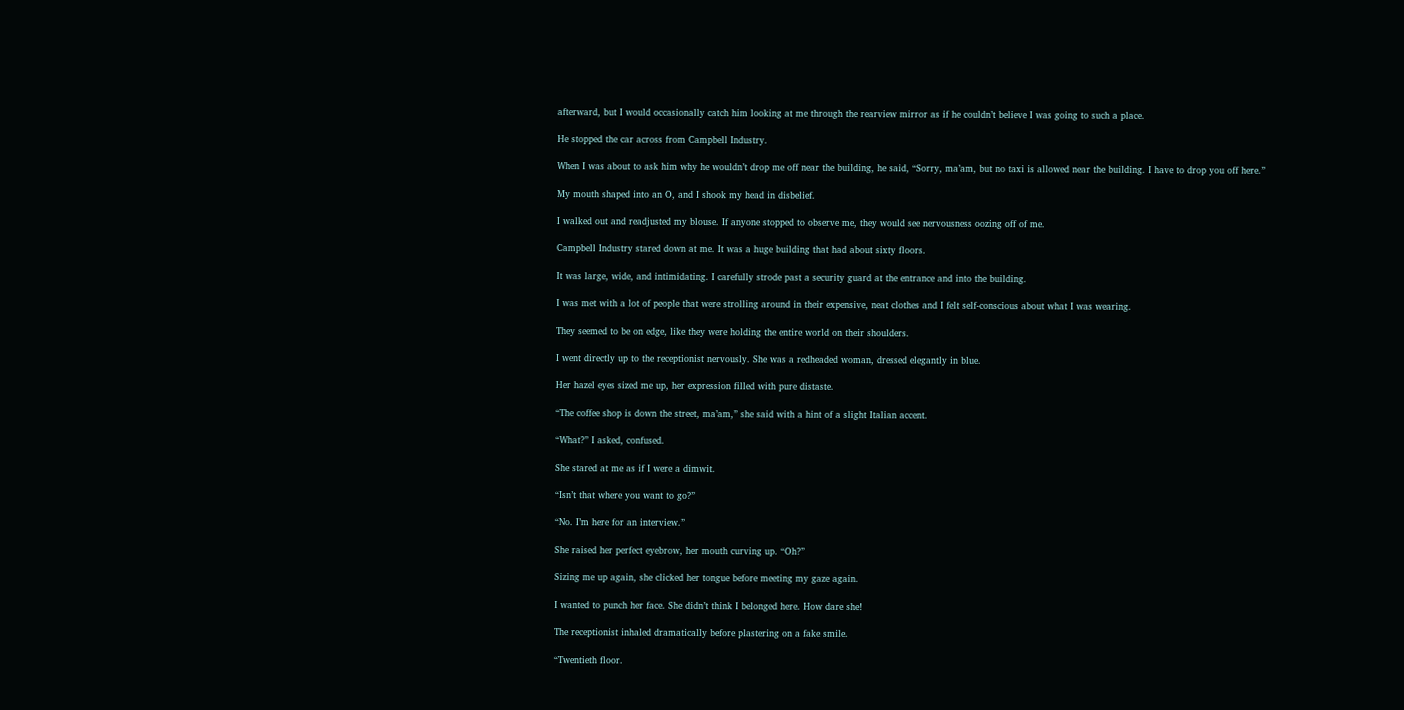afterward, but I would occasionally catch him looking at me through the rearview mirror as if he couldn’t believe I was going to such a place.

He stopped the car across from Campbell Industry.

When I was about to ask him why he wouldn’t drop me off near the building, he said, “Sorry, ma’am, but no taxi is allowed near the building. I have to drop you off here.”

My mouth shaped into an O, and I shook my head in disbelief.

I walked out and readjusted my blouse. If anyone stopped to observe me, they would see nervousness oozing off of me.

Campbell Industry stared down at me. It was a huge building that had about sixty floors.

It was large, wide, and intimidating. I carefully strode past a security guard at the entrance and into the building.

I was met with a lot of people that were strolling around in their expensive, neat clothes and I felt self-conscious about what I was wearing.

They seemed to be on edge, like they were holding the entire world on their shoulders.

I went directly up to the receptionist nervously. She was a redheaded woman, dressed elegantly in blue.

Her hazel eyes sized me up, her expression filled with pure distaste.

“The coffee shop is down the street, ma’am,” she said with a hint of a slight Italian accent.

“What?” I asked, confused.

She stared at me as if I were a dimwit.

“Isn’t that where you want to go?”

“No. I’m here for an interview.”

She raised her perfect eyebrow, her mouth curving up. “Oh?”

Sizing me up again, she clicked her tongue before meeting my gaze again.

I wanted to punch her face. She didn’t think I belonged here. How dare she!

The receptionist inhaled dramatically before plastering on a fake smile.

“Twentieth floor.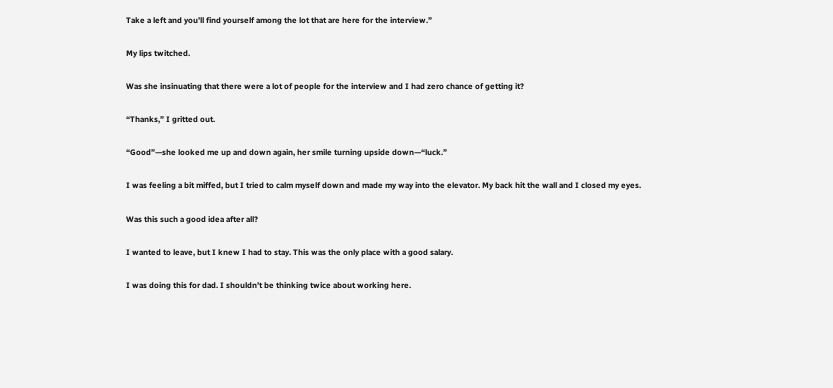Take a left and you’ll find yourself among the lot that are here for the interview.”

My lips twitched.

Was she insinuating that there were a lot of people for the interview and I had zero chance of getting it?

“Thanks,” I gritted out.

“Good”—she looked me up and down again, her smile turning upside down—“luck.”

I was feeling a bit miffed, but I tried to calm myself down and made my way into the elevator. My back hit the wall and I closed my eyes.

Was this such a good idea after all?

I wanted to leave, but I knew I had to stay. This was the only place with a good salary.

I was doing this for dad. I shouldn’t be thinking twice about working here.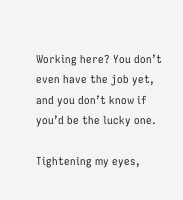Working here? You don’t even have the job yet, and you don’t know if you’d be the lucky one.

Tightening my eyes,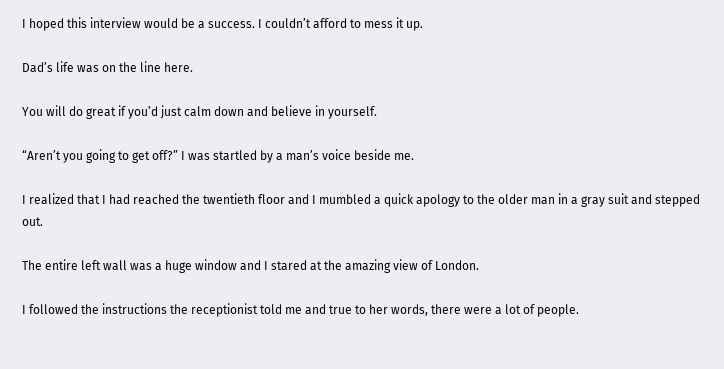I hoped this interview would be a success. I couldn’t afford to mess it up.

Dad’s life was on the line here.

You will do great if you’d just calm down and believe in yourself.

“Aren’t you going to get off?” I was startled by a man’s voice beside me.

I realized that I had reached the twentieth floor and I mumbled a quick apology to the older man in a gray suit and stepped out.

The entire left wall was a huge window and I stared at the amazing view of London.

I followed the instructions the receptionist told me and true to her words, there were a lot of people.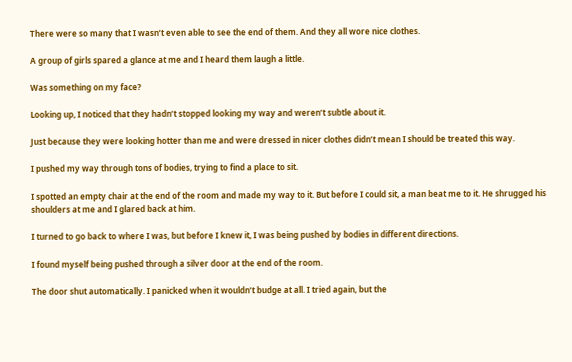There were so many that I wasn’t even able to see the end of them. And they all wore nice clothes.

A group of girls spared a glance at me and I heard them laugh a little.

Was something on my face?

Looking up, I noticed that they hadn’t stopped looking my way and weren’t subtle about it.

Just because they were looking hotter than me and were dressed in nicer clothes didn’t mean I should be treated this way.

I pushed my way through tons of bodies, trying to find a place to sit.

I spotted an empty chair at the end of the room and made my way to it. But before I could sit, a man beat me to it. He shrugged his shoulders at me and I glared back at him.

I turned to go back to where I was, but before I knew it, I was being pushed by bodies in different directions.

I found myself being pushed through a silver door at the end of the room.

The door shut automatically. I panicked when it wouldn’t budge at all. I tried again, but the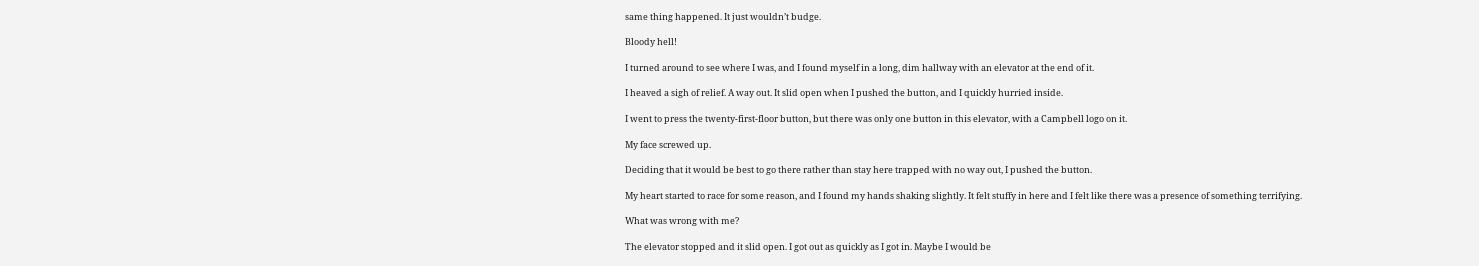same thing happened. It just wouldn’t budge.

Bloody hell!

I turned around to see where I was, and I found myself in a long, dim hallway with an elevator at the end of it.

I heaved a sigh of relief. A way out. It slid open when I pushed the button, and I quickly hurried inside.

I went to press the twenty-first-floor button, but there was only one button in this elevator, with a Campbell logo on it.

My face screwed up.

Deciding that it would be best to go there rather than stay here trapped with no way out, I pushed the button.

My heart started to race for some reason, and I found my hands shaking slightly. It felt stuffy in here and I felt like there was a presence of something terrifying.

What was wrong with me?

The elevator stopped and it slid open. I got out as quickly as I got in. Maybe I would be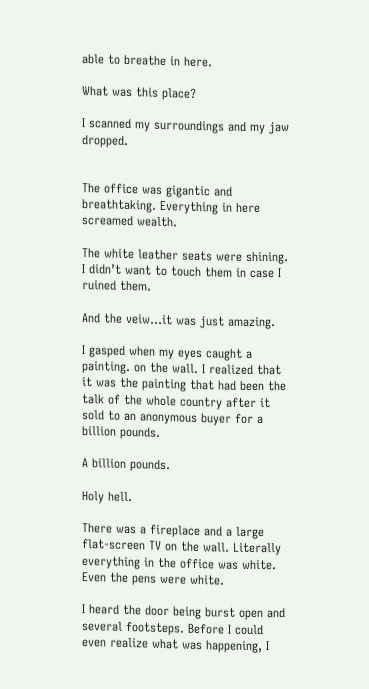able to breathe in here.

What was this place?

I scanned my surroundings and my jaw dropped.


The office was gigantic and breathtaking. Everything in here screamed wealth.

The white leather seats were shining. I didn’t want to touch them in case I ruined them.

And the veiw…it was just amazing.

I gasped when my eyes caught a painting. on the wall. I realized that it was the painting that had been the talk of the whole country after it sold to an anonymous buyer for a billion pounds.

A billion pounds.

Holy hell.

There was a fireplace and a large flat-screen TV on the wall. Literally everything in the office was white. Even the pens were white.

I heard the door being burst open and several footsteps. Before I could even realize what was happening, I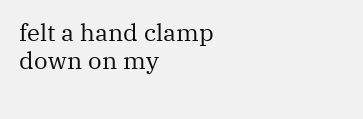felt a hand clamp down on my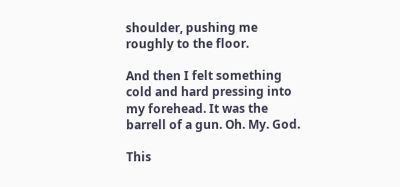shoulder, pushing me roughly to the floor.

And then I felt something cold and hard pressing into my forehead. It was the barrell of a gun. Oh. My. God.

This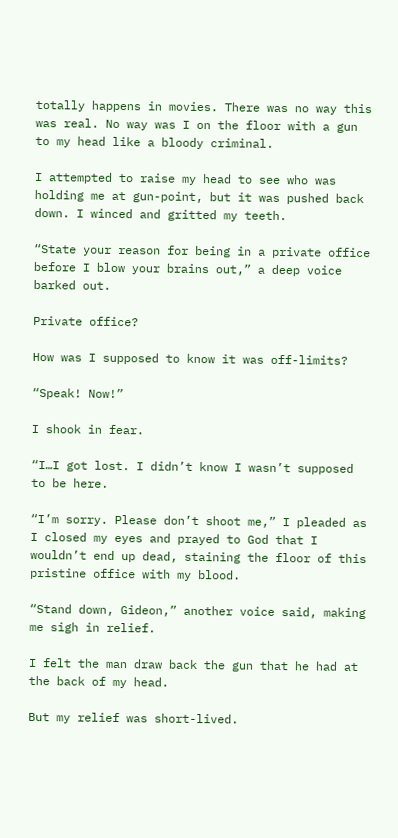totally happens in movies. There was no way this was real. No way was I on the floor with a gun to my head like a bloody criminal.

I attempted to raise my head to see who was holding me at gun-point, but it was pushed back down. I winced and gritted my teeth.

“State your reason for being in a private office before I blow your brains out,” a deep voice barked out.

Private office?

How was I supposed to know it was off-limits?

“Speak! Now!”

I shook in fear.

“I…I got lost. I didn’t know I wasn’t supposed to be here.

“I’m sorry. Please don’t shoot me,” I pleaded as I closed my eyes and prayed to God that I wouldn’t end up dead, staining the floor of this pristine office with my blood.

“Stand down, Gideon,” another voice said, making me sigh in relief.

I felt the man draw back the gun that he had at the back of my head.

But my relief was short-lived.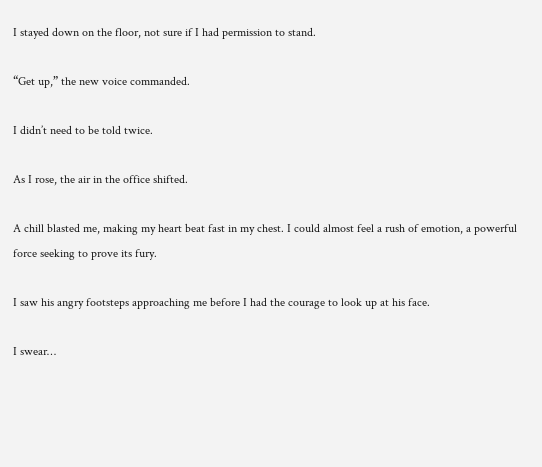I stayed down on the floor, not sure if I had permission to stand.

“Get up,” the new voice commanded.

I didn’t need to be told twice.

As I rose, the air in the office shifted.

A chill blasted me, making my heart beat fast in my chest. I could almost feel a rush of emotion, a powerful force seeking to prove its fury.

I saw his angry footsteps approaching me before I had the courage to look up at his face.

I swear…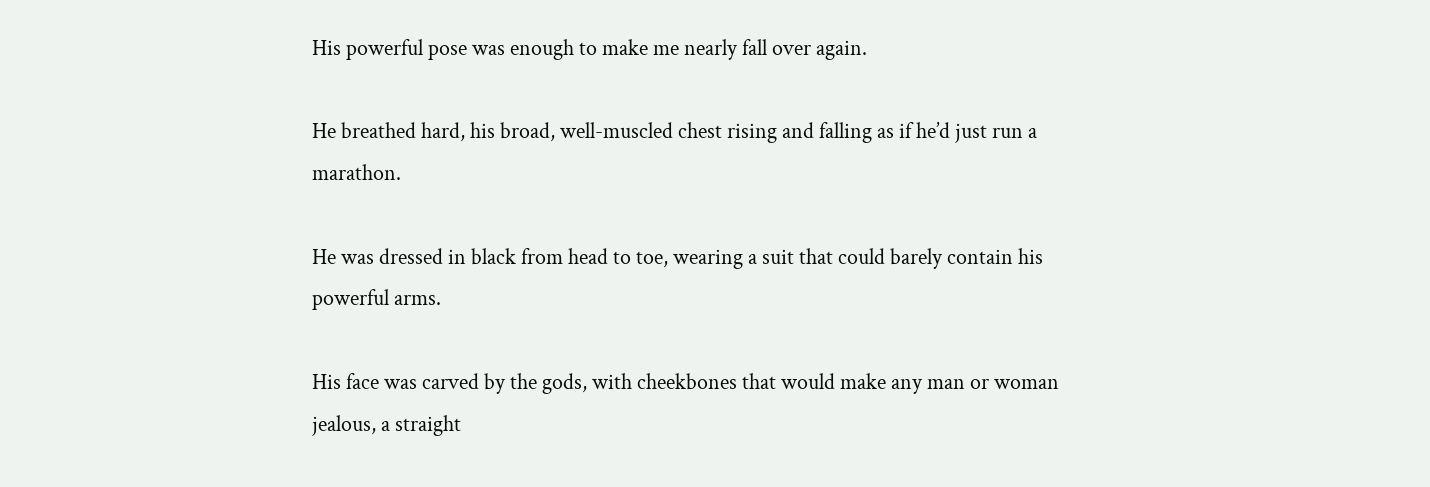His powerful pose was enough to make me nearly fall over again.

He breathed hard, his broad, well-muscled chest rising and falling as if he’d just run a marathon.

He was dressed in black from head to toe, wearing a suit that could barely contain his powerful arms.

His face was carved by the gods, with cheekbones that would make any man or woman jealous, a straight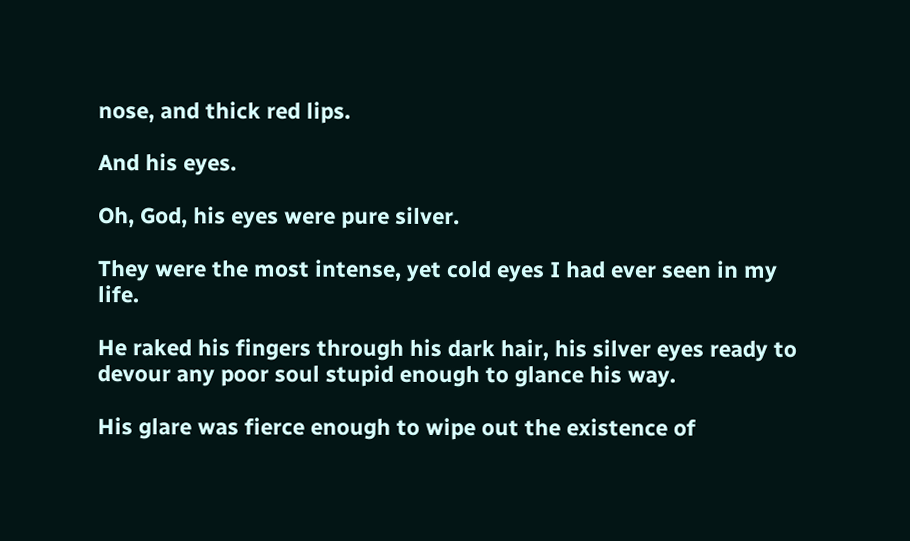nose, and thick red lips.

And his eyes.

Oh, God, his eyes were pure silver.

They were the most intense, yet cold eyes I had ever seen in my life.

He raked his fingers through his dark hair, his silver eyes ready to devour any poor soul stupid enough to glance his way.

His glare was fierce enough to wipe out the existence of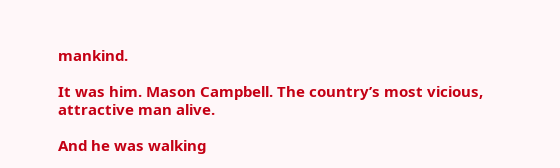mankind.

It was him. Mason Campbell. The country’s most vicious, attractive man alive.

And he was walking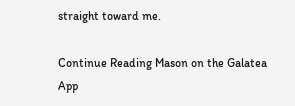straight toward me.

Continue Reading Mason on the Galatea App